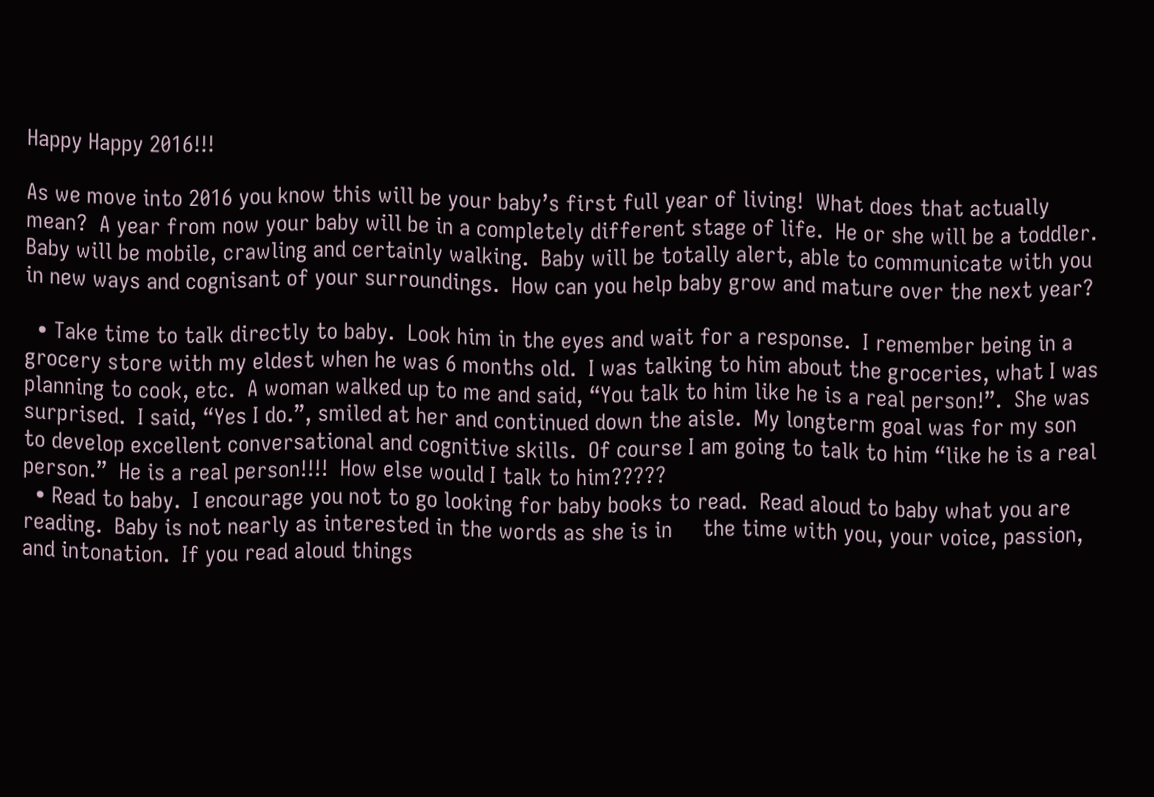Happy Happy 2016!!!

As we move into 2016 you know this will be your baby’s first full year of living!  What does that actually mean?  A year from now your baby will be in a completely different stage of life.  He or she will be a toddler.  Baby will be mobile, crawling and certainly walking.  Baby will be totally alert, able to communicate with you in new ways and cognisant of your surroundings.  How can you help baby grow and mature over the next year?

  • Take time to talk directly to baby.  Look him in the eyes and wait for a response.  I remember being in a grocery store with my eldest when he was 6 months old.  I was talking to him about the groceries, what I was planning to cook, etc.  A woman walked up to me and said, “You talk to him like he is a real person!”.  She was surprised.  I said, “Yes I do.”, smiled at her and continued down the aisle.  My longterm goal was for my son to develop excellent conversational and cognitive skills.  Of course I am going to talk to him “like he is a real person.”  He is a real person!!!!  How else would I talk to him?????
  • Read to baby.  I encourage you not to go looking for baby books to read.  Read aloud to baby what you are reading.  Baby is not nearly as interested in the words as she is in     the time with you, your voice, passion, and intonation.  If you read aloud things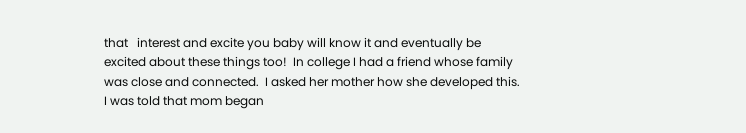that   interest and excite you baby will know it and eventually be excited about these things too!  In college I had a friend whose family was close and connected.  I asked her mother how she developed this.  I was told that mom began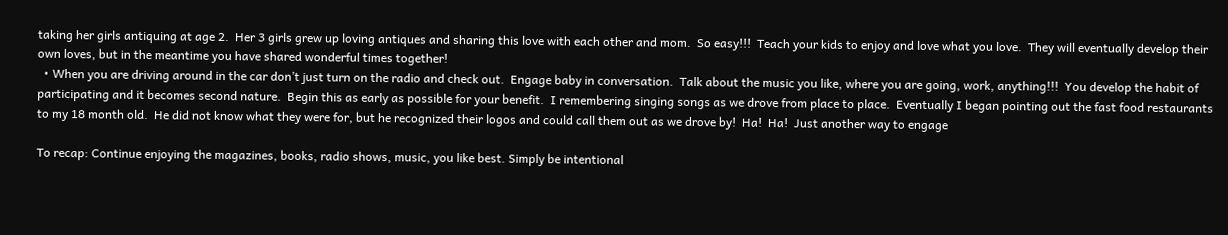taking her girls antiquing at age 2.  Her 3 girls grew up loving antiques and sharing this love with each other and mom.  So easy!!!  Teach your kids to enjoy and love what you love.  They will eventually develop their own loves, but in the meantime you have shared wonderful times together!
  • When you are driving around in the car don’t just turn on the radio and check out.  Engage baby in conversation.  Talk about the music you like, where you are going, work, anything!!!  You develop the habit of participating and it becomes second nature.  Begin this as early as possible for your benefit.  I remembering singing songs as we drove from place to place.  Eventually I began pointing out the fast food restaurants to my 18 month old.  He did not know what they were for, but he recognized their logos and could call them out as we drove by!  Ha!  Ha!  Just another way to engage

To recap: Continue enjoying the magazines, books, radio shows, music, you like best. Simply be intentional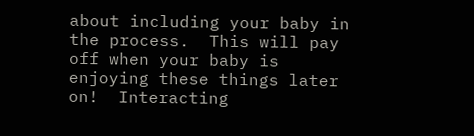about including your baby in the process.  This will pay off when your baby is enjoying these things later on!  Interacting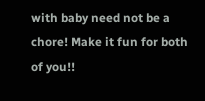with baby need not be a chore! Make it fun for both of you!!